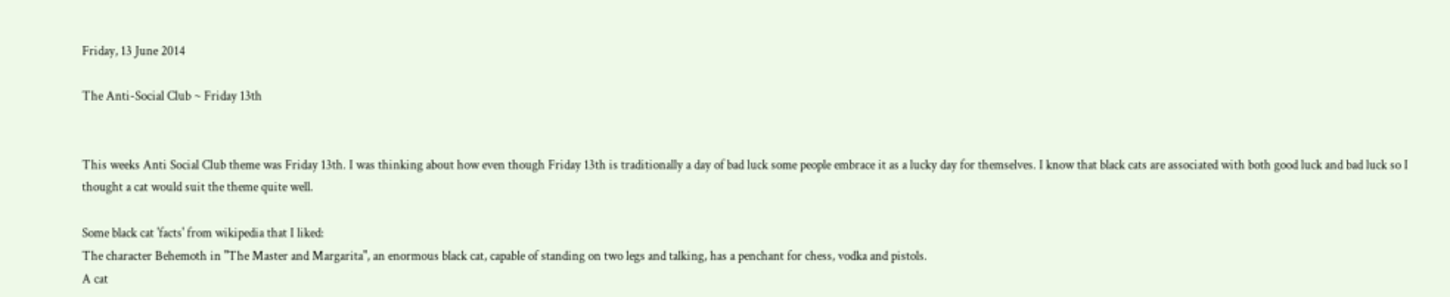Friday, 13 June 2014

The Anti-Social Club ~ Friday 13th


This weeks Anti Social Club theme was Friday 13th. I was thinking about how even though Friday 13th is traditionally a day of bad luck some people embrace it as a lucky day for themselves. I know that black cats are associated with both good luck and bad luck so I thought a cat would suit the theme quite well.

Some black cat 'facts' from wikipedia that I liked:
The character Behemoth in "The Master and Margarita", an enormous black cat, capable of standing on two legs and talking, has a penchant for chess, vodka and pistols.
A cat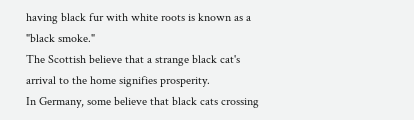having black fur with white roots is known as a "black smoke."
The Scottish believe that a strange black cat's arrival to the home signifies prosperity.
In Germany, some believe that black cats crossing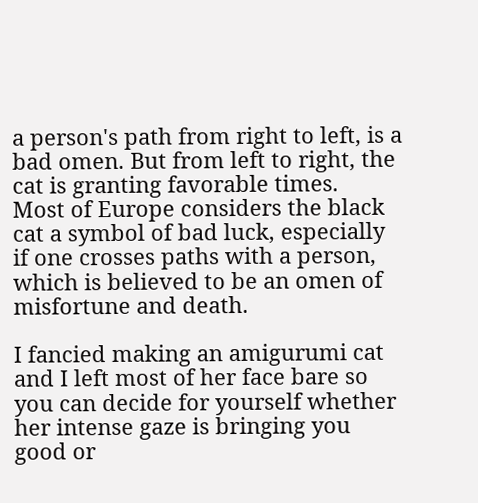a person's path from right to left, is a bad omen. But from left to right, the cat is granting favorable times.
Most of Europe considers the black cat a symbol of bad luck, especially if one crosses paths with a person, which is believed to be an omen of misfortune and death.

I fancied making an amigurumi cat and I left most of her face bare so you can decide for yourself whether her intense gaze is bringing you good or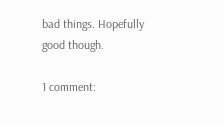bad things. Hopefully good though.

1 comment: